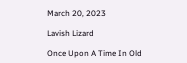March 20, 2023

Lavish Lizard

Once Upon A Time In Old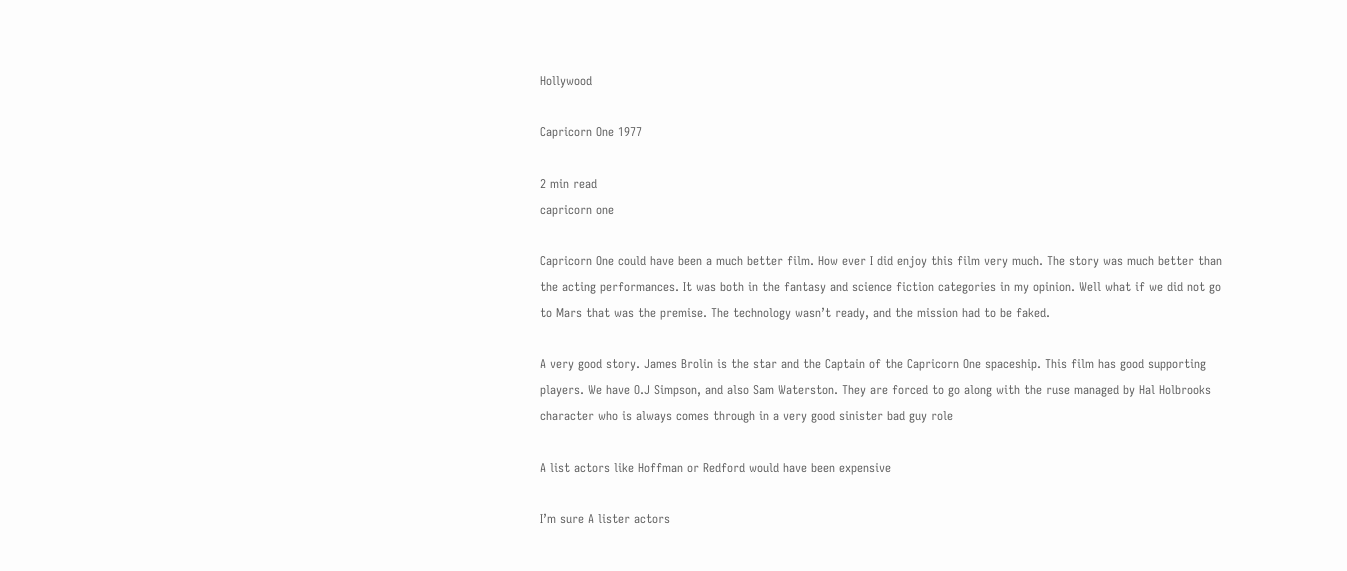Hollywood

Capricorn One 1977

2 min read
capricorn one

Capricorn One could have been a much better film. How ever I did enjoy this film very much. The story was much better than the acting performances. It was both in the fantasy and science fiction categories in my opinion. Well what if we did not go to Mars that was the premise. The technology wasn’t ready, and the mission had to be faked.

A very good story. James Brolin is the star and the Captain of the Capricorn One spaceship. This film has good supporting players. We have O.J Simpson, and also Sam Waterston. They are forced to go along with the ruse managed by Hal Holbrooks character who is always comes through in a very good sinister bad guy role

A list actors like Hoffman or Redford would have been expensive

I’m sure A lister actors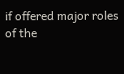if offered major roles of the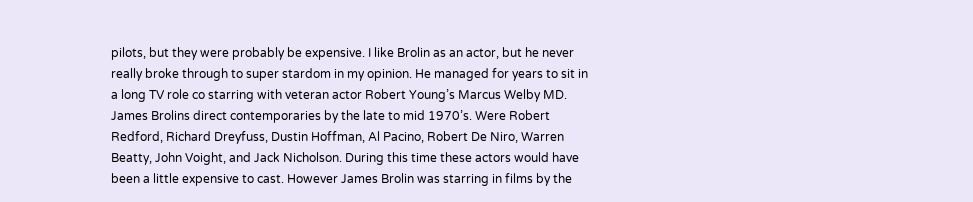pilots, but they were probably be expensive. I like Brolin as an actor, but he never really broke through to super stardom in my opinion. He managed for years to sit in a long TV role co starring with veteran actor Robert Young’s Marcus Welby MD. James Brolins direct contemporaries by the late to mid 1970’s. Were Robert Redford, Richard Dreyfuss, Dustin Hoffman, Al Pacino, Robert De Niro, Warren Beatty, John Voight, and Jack Nicholson. During this time these actors would have been a little expensive to cast. However James Brolin was starring in films by the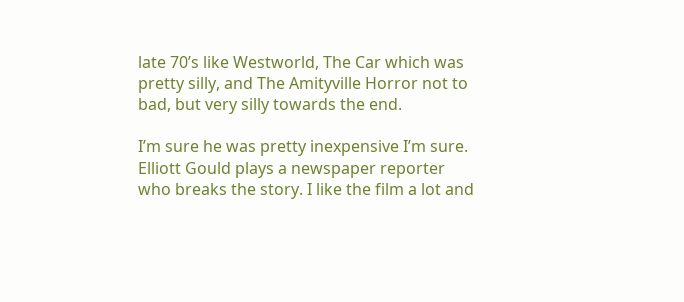late 70’s like Westworld, The Car which was pretty silly, and The Amityville Horror not to bad, but very silly towards the end.

I’m sure he was pretty inexpensive I’m sure. Elliott Gould plays a newspaper reporter who breaks the story. I like the film a lot and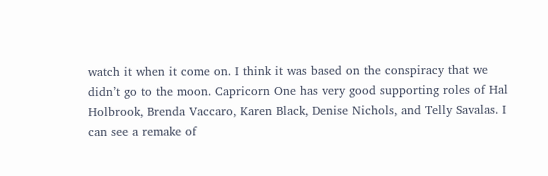watch it when it come on. I think it was based on the conspiracy that we didn’t go to the moon. Capricorn One has very good supporting roles of Hal Holbrook, Brenda Vaccaro, Karen Black, Denise Nichols, and Telly Savalas. I can see a remake of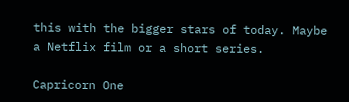this with the bigger stars of today. Maybe a Netflix film or a short series.

Capricorn One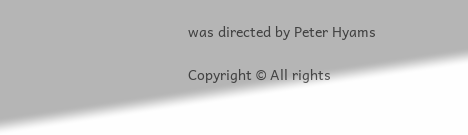was directed by Peter Hyams

Copyright © All rights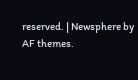reserved. | Newsphere by AF themes.